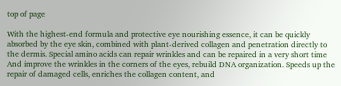top of page

With the highest-end formula and protective eye nourishing essence, it can be quickly absorbed by the eye skin, combined with plant-derived collagen and penetration directly to the dermis. Special amino acids can repair wrinkles and can be repaired in a very short time And improve the wrinkles in the corners of the eyes, rebuild DNA organization. Speeds up the repair of damaged cells, enriches the collagen content, and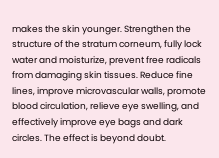makes the skin younger. Strengthen the structure of the stratum corneum, fully lock water and moisturize, prevent free radicals from damaging skin tissues. Reduce fine lines, improve microvascular walls, promote blood circulation, relieve eye swelling, and effectively improve eye bags and dark circles. The effect is beyond doubt.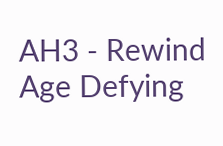AH3 - Rewind Age Defying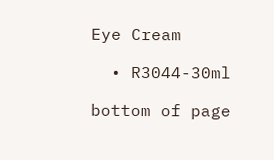Eye Cream

  • R3044-30ml

bottom of page